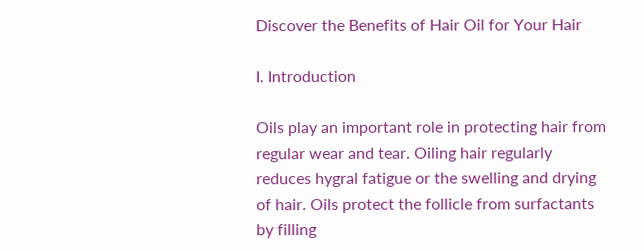Discover the Benefits of Hair Oil for Your Hair

I. Introduction

Oils play an important role in protecting hair from regular wear and tear. Oiling hair regularly reduces hygral fatigue or the swelling and drying of hair. Oils protect the follicle from surfactants by filling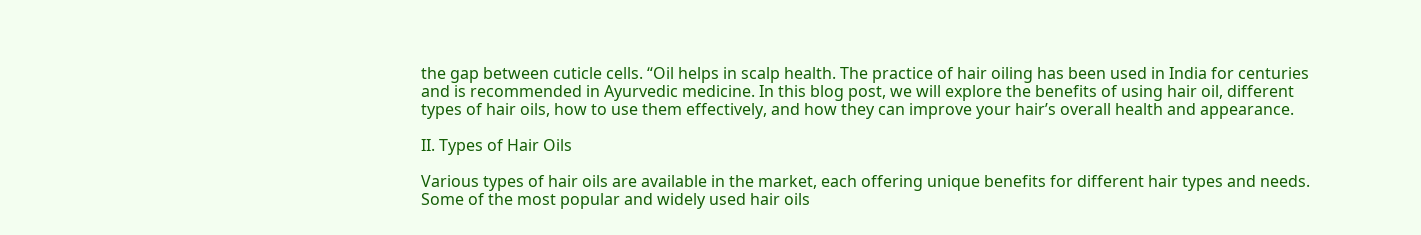the gap between cuticle cells. “Oil helps in scalp health. The practice of hair oiling has been used in India for centuries and is recommended in Ayurvedic medicine. In this blog post, we will explore the benefits of using hair oil, different types of hair oils, how to use them effectively, and how they can improve your hair’s overall health and appearance.

II. Types of Hair Oils

Various types of hair oils are available in the market, each offering unique benefits for different hair types and needs. Some of the most popular and widely used hair oils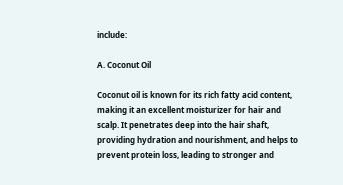include:

A. Coconut Oil

Coconut oil is known for its rich fatty acid content, making it an excellent moisturizer for hair and scalp. It penetrates deep into the hair shaft, providing hydration and nourishment, and helps to prevent protein loss, leading to stronger and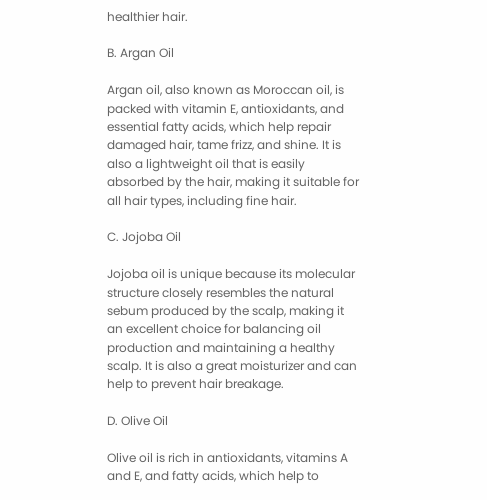healthier hair.

B. Argan Oil

Argan oil, also known as Moroccan oil, is packed with vitamin E, antioxidants, and essential fatty acids, which help repair damaged hair, tame frizz, and shine. It is also a lightweight oil that is easily absorbed by the hair, making it suitable for all hair types, including fine hair.

C. Jojoba Oil

Jojoba oil is unique because its molecular structure closely resembles the natural sebum produced by the scalp, making it an excellent choice for balancing oil production and maintaining a healthy scalp. It is also a great moisturizer and can help to prevent hair breakage.

D. Olive Oil

Olive oil is rich in antioxidants, vitamins A and E, and fatty acids, which help to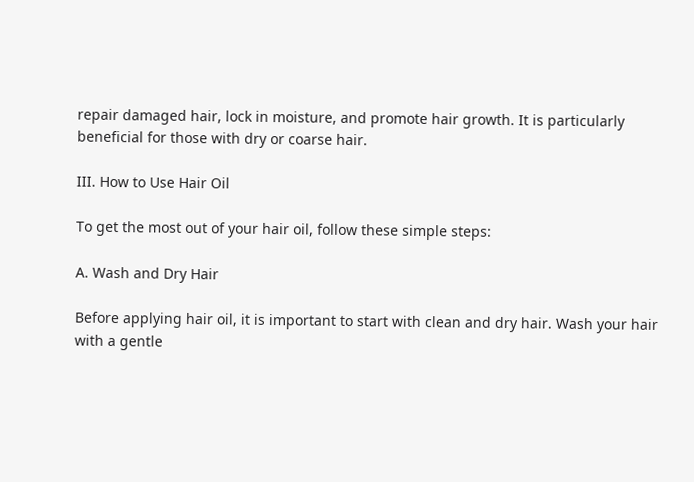repair damaged hair, lock in moisture, and promote hair growth. It is particularly beneficial for those with dry or coarse hair.

III. How to Use Hair Oil

To get the most out of your hair oil, follow these simple steps:

A. Wash and Dry Hair

Before applying hair oil, it is important to start with clean and dry hair. Wash your hair with a gentle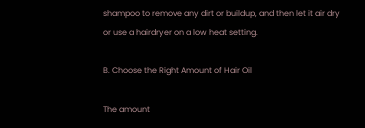shampoo to remove any dirt or buildup, and then let it air dry or use a hairdryer on a low heat setting.

B. Choose the Right Amount of Hair Oil

The amount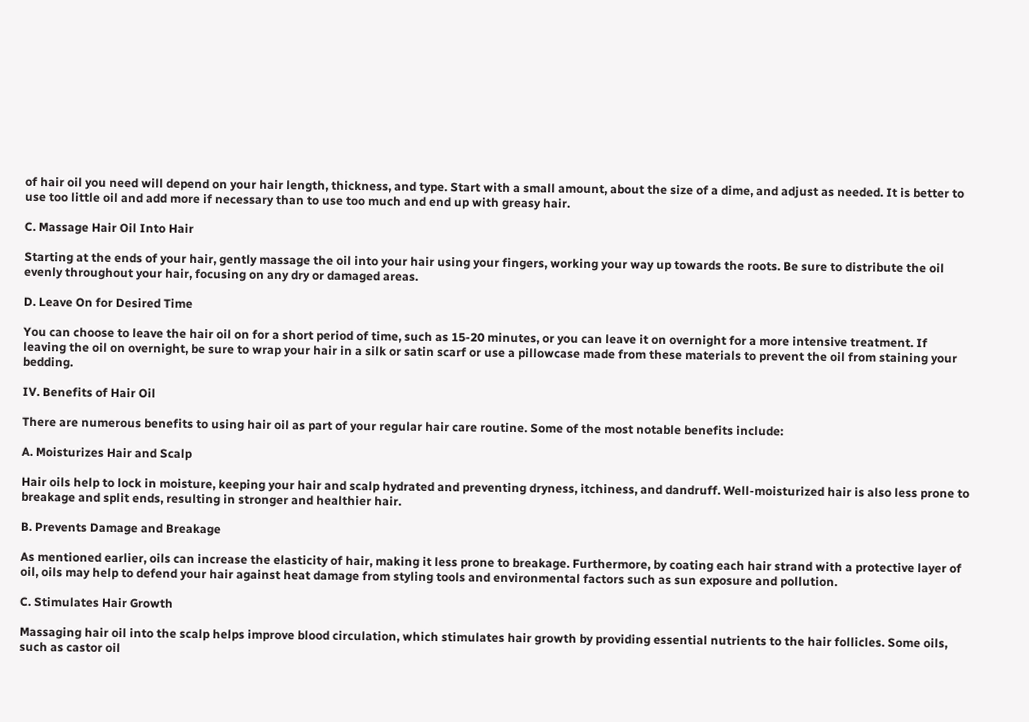of hair oil you need will depend on your hair length, thickness, and type. Start with a small amount, about the size of a dime, and adjust as needed. It is better to use too little oil and add more if necessary than to use too much and end up with greasy hair.

C. Massage Hair Oil Into Hair

Starting at the ends of your hair, gently massage the oil into your hair using your fingers, working your way up towards the roots. Be sure to distribute the oil evenly throughout your hair, focusing on any dry or damaged areas.

D. Leave On for Desired Time

You can choose to leave the hair oil on for a short period of time, such as 15-20 minutes, or you can leave it on overnight for a more intensive treatment. If leaving the oil on overnight, be sure to wrap your hair in a silk or satin scarf or use a pillowcase made from these materials to prevent the oil from staining your bedding.

IV. Benefits of Hair Oil

There are numerous benefits to using hair oil as part of your regular hair care routine. Some of the most notable benefits include:

A. Moisturizes Hair and Scalp

Hair oils help to lock in moisture, keeping your hair and scalp hydrated and preventing dryness, itchiness, and dandruff. Well-moisturized hair is also less prone to breakage and split ends, resulting in stronger and healthier hair.

B. Prevents Damage and Breakage

As mentioned earlier, oils can increase the elasticity of hair, making it less prone to breakage. Furthermore, by coating each hair strand with a protective layer of oil, oils may help to defend your hair against heat damage from styling tools and environmental factors such as sun exposure and pollution.

C. Stimulates Hair Growth

Massaging hair oil into the scalp helps improve blood circulation, which stimulates hair growth by providing essential nutrients to the hair follicles. Some oils, such as castor oil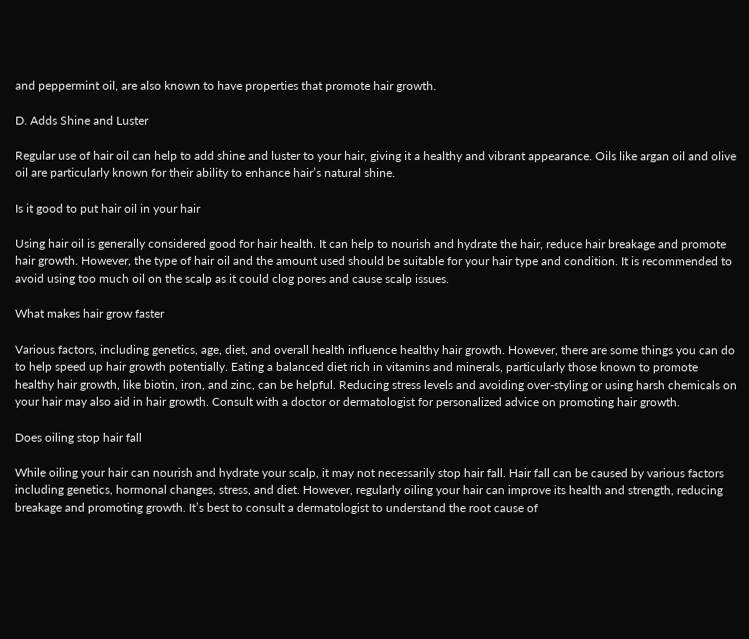and peppermint oil, are also known to have properties that promote hair growth.

D. Adds Shine and Luster

Regular use of hair oil can help to add shine and luster to your hair, giving it a healthy and vibrant appearance. Oils like argan oil and olive oil are particularly known for their ability to enhance hair’s natural shine.

Is it good to put hair oil in your hair

Using hair oil is generally considered good for hair health. It can help to nourish and hydrate the hair, reduce hair breakage and promote hair growth. However, the type of hair oil and the amount used should be suitable for your hair type and condition. It is recommended to avoid using too much oil on the scalp as it could clog pores and cause scalp issues.

What makes hair grow faster

Various factors, including genetics, age, diet, and overall health influence healthy hair growth. However, there are some things you can do to help speed up hair growth potentially. Eating a balanced diet rich in vitamins and minerals, particularly those known to promote healthy hair growth, like biotin, iron, and zinc, can be helpful. Reducing stress levels and avoiding over-styling or using harsh chemicals on your hair may also aid in hair growth. Consult with a doctor or dermatologist for personalized advice on promoting hair growth.

Does oiling stop hair fall

While oiling your hair can nourish and hydrate your scalp, it may not necessarily stop hair fall. Hair fall can be caused by various factors including genetics, hormonal changes, stress, and diet. However, regularly oiling your hair can improve its health and strength, reducing breakage and promoting growth. It’s best to consult a dermatologist to understand the root cause of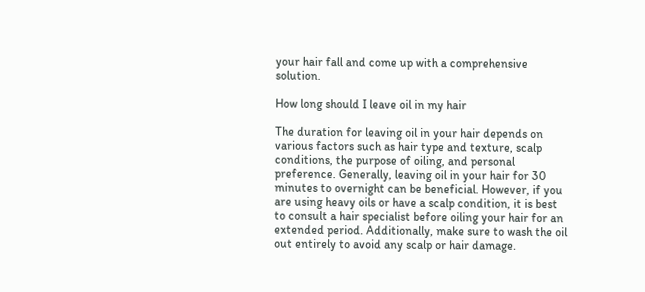your hair fall and come up with a comprehensive solution.

How long should I leave oil in my hair

The duration for leaving oil in your hair depends on various factors such as hair type and texture, scalp conditions, the purpose of oiling, and personal preference. Generally, leaving oil in your hair for 30 minutes to overnight can be beneficial. However, if you are using heavy oils or have a scalp condition, it is best to consult a hair specialist before oiling your hair for an extended period. Additionally, make sure to wash the oil out entirely to avoid any scalp or hair damage.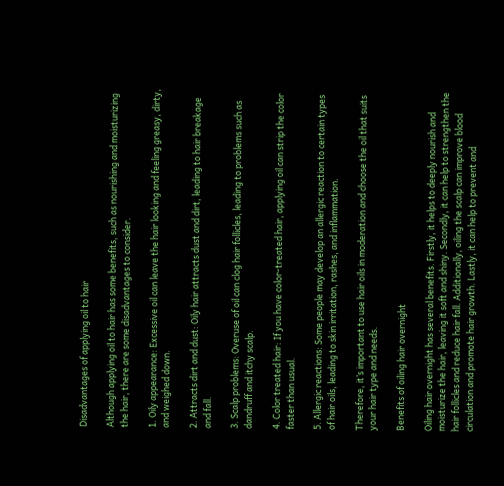Disadvantages of applying oil to hair

Although applying oil to hair has some benefits, such as nourishing and moisturizing the hair, there are some disadvantages to consider.

1. Oily appearance: Excessive oil can leave the hair looking and feeling greasy, dirty, and weighed down.

2. Attracts dirt and dust: Oily hair attracts dust and dirt, leading to hair breakage and fall.

3. Scalp problems: Overuse of oil can clog hair follicles, leading to problems such as dandruff and itchy scalp.

4. Color treated hair: If you have color-treated hair, applying oil can strip the color faster than usual.

5. Allergic reactions: Some people may develop an allergic reaction to certain types of hair oils, leading to skin irritation, rashes, and inflammation.

Therefore, it’s important to use hair oils in moderation and choose the oil that suits your hair type and needs.

Benefits of oiling hair overnight

Oiling hair overnight has several benefits. Firstly, it helps to deeply nourish and moisturize the hair, leaving it soft and shiny. Secondly, it can help to strengthen the hair follicles and reduce hair fall. Additionally, oiling the scalp can improve blood circulation and promote hair growth. Lastly, it can help to prevent and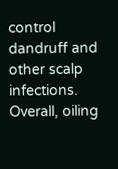control dandruff and other scalp infections. Overall, oiling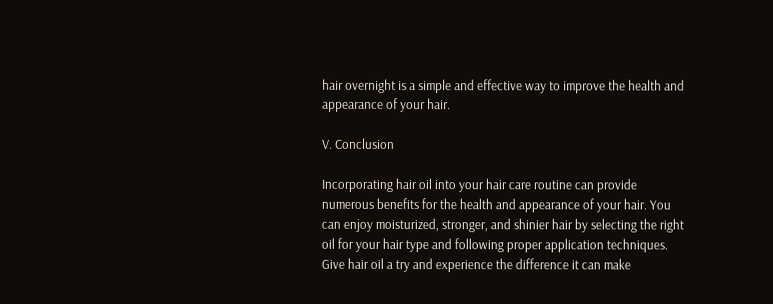hair overnight is a simple and effective way to improve the health and appearance of your hair.

V. Conclusion

Incorporating hair oil into your hair care routine can provide numerous benefits for the health and appearance of your hair. You can enjoy moisturized, stronger, and shinier hair by selecting the right oil for your hair type and following proper application techniques. Give hair oil a try and experience the difference it can make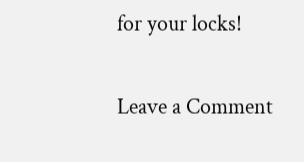for your locks!

Leave a Comment